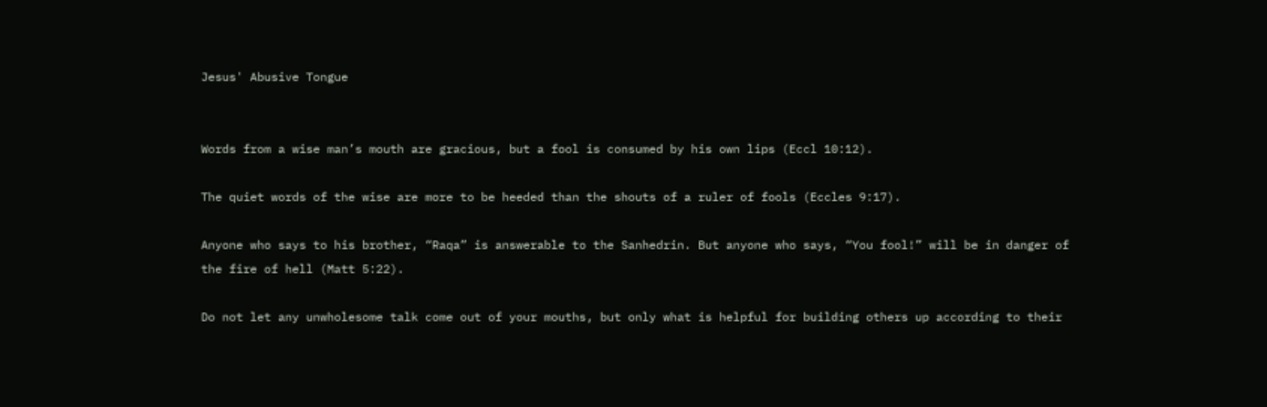Jesus' Abusive Tongue


Words from a wise man’s mouth are gracious, but a fool is consumed by his own lips (Eccl 10:12).

The quiet words of the wise are more to be heeded than the shouts of a ruler of fools (Eccles 9:17).

Anyone who says to his brother, “Raqa” is answerable to the Sanhedrin. But anyone who says, “You fool!” will be in danger of the fire of hell (Matt 5:22).

Do not let any unwholesome talk come out of your mouths, but only what is helpful for building others up according to their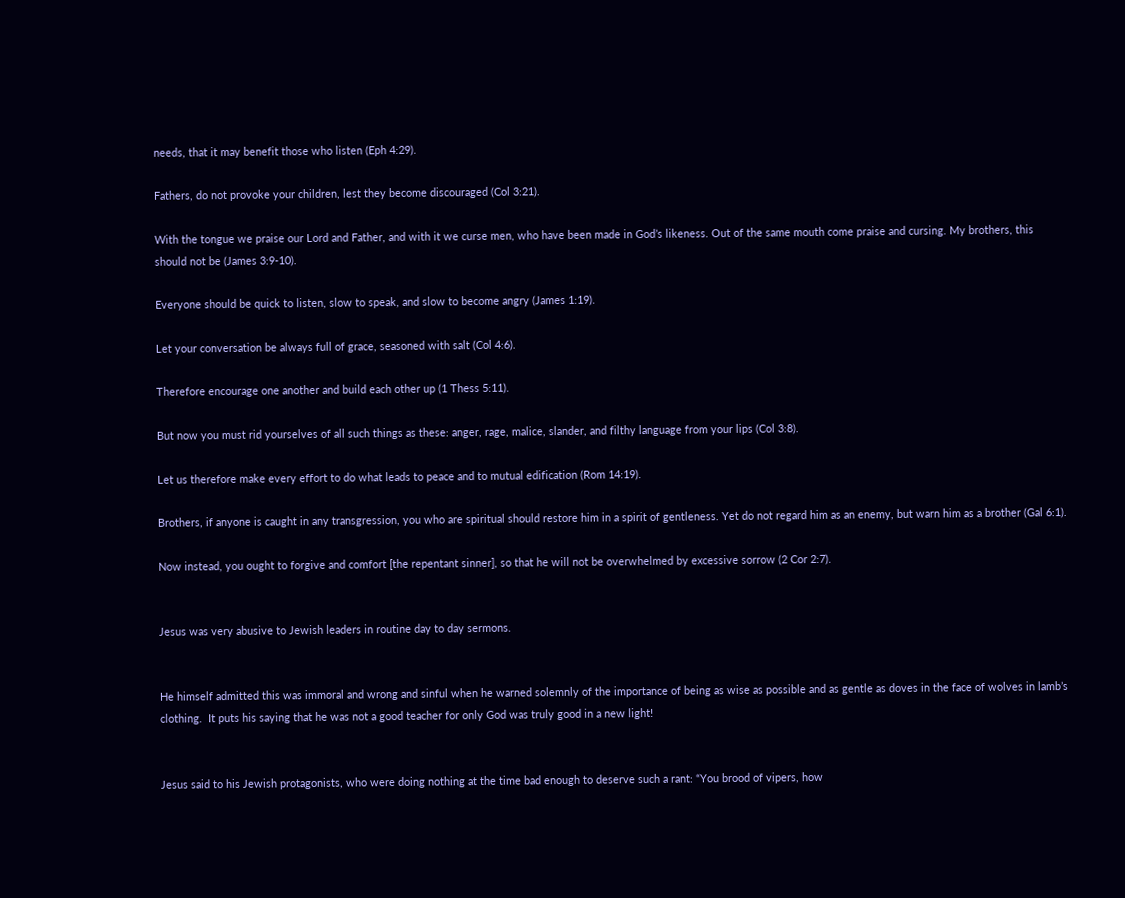needs, that it may benefit those who listen (Eph 4:29).

Fathers, do not provoke your children, lest they become discouraged (Col 3:21).

With the tongue we praise our Lord and Father, and with it we curse men, who have been made in God’s likeness. Out of the same mouth come praise and cursing. My brothers, this should not be (James 3:9-10).

Everyone should be quick to listen, slow to speak, and slow to become angry (James 1:19).

Let your conversation be always full of grace, seasoned with salt (Col 4:6).

Therefore encourage one another and build each other up (1 Thess 5:11).

But now you must rid yourselves of all such things as these: anger, rage, malice, slander, and filthy language from your lips (Col 3:8).

Let us therefore make every effort to do what leads to peace and to mutual edification (Rom 14:19).

Brothers, if anyone is caught in any transgression, you who are spiritual should restore him in a spirit of gentleness. Yet do not regard him as an enemy, but warn him as a brother (Gal 6:1).

Now instead, you ought to forgive and comfort [the repentant sinner], so that he will not be overwhelmed by excessive sorrow (2 Cor 2:7).


Jesus was very abusive to Jewish leaders in routine day to day sermons.


He himself admitted this was immoral and wrong and sinful when he warned solemnly of the importance of being as wise as possible and as gentle as doves in the face of wolves in lamb’s clothing.  It puts his saying that he was not a good teacher for only God was truly good in a new light!


Jesus said to his Jewish protagonists, who were doing nothing at the time bad enough to deserve such a rant: “You brood of vipers, how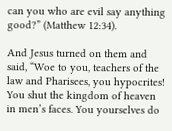can you who are evil say anything good?” (Matthew 12:34).

And Jesus turned on them and said, “Woe to you, teachers of the law and Pharisees, you hypocrites! You shut the kingdom of heaven in men’s faces. You yourselves do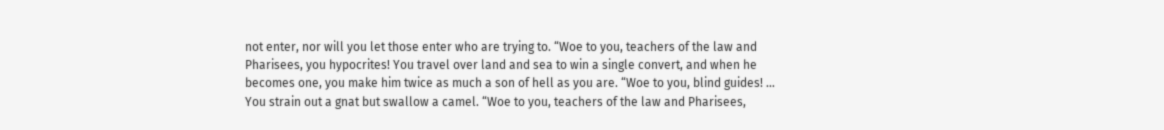not enter, nor will you let those enter who are trying to. “Woe to you, teachers of the law and Pharisees, you hypocrites! You travel over land and sea to win a single convert, and when he becomes one, you make him twice as much a son of hell as you are. “Woe to you, blind guides! … You strain out a gnat but swallow a camel. “Woe to you, teachers of the law and Pharisees,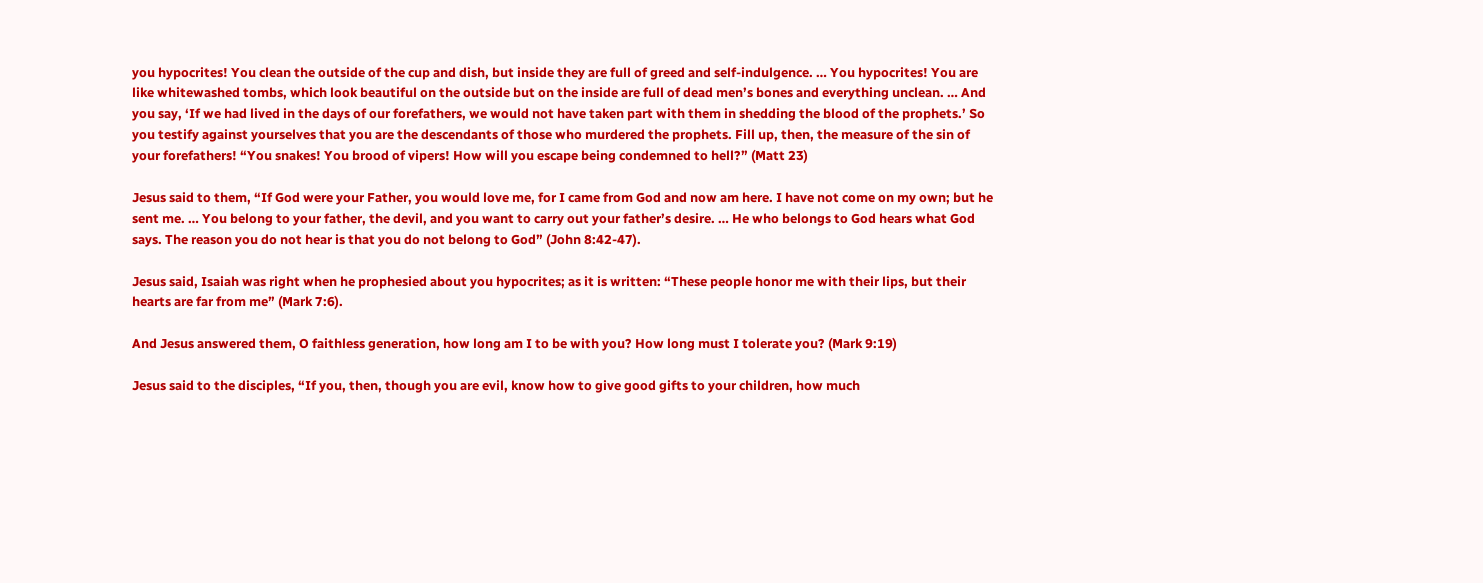you hypocrites! You clean the outside of the cup and dish, but inside they are full of greed and self-indulgence. … You hypocrites! You are like whitewashed tombs, which look beautiful on the outside but on the inside are full of dead men’s bones and everything unclean. … And you say, ‘If we had lived in the days of our forefathers, we would not have taken part with them in shedding the blood of the prophets.’ So you testify against yourselves that you are the descendants of those who murdered the prophets. Fill up, then, the measure of the sin of your forefathers! “You snakes! You brood of vipers! How will you escape being condemned to hell?” (Matt 23)

Jesus said to them, “If God were your Father, you would love me, for I came from God and now am here. I have not come on my own; but he sent me. … You belong to your father, the devil, and you want to carry out your father’s desire. … He who belongs to God hears what God says. The reason you do not hear is that you do not belong to God” (John 8:42-47).

Jesus said, Isaiah was right when he prophesied about you hypocrites; as it is written: “These people honor me with their lips, but their hearts are far from me” (Mark 7:6).

And Jesus answered them, O faithless generation, how long am I to be with you? How long must I tolerate you? (Mark 9:19)

Jesus said to the disciples, “If you, then, though you are evil, know how to give good gifts to your children, how much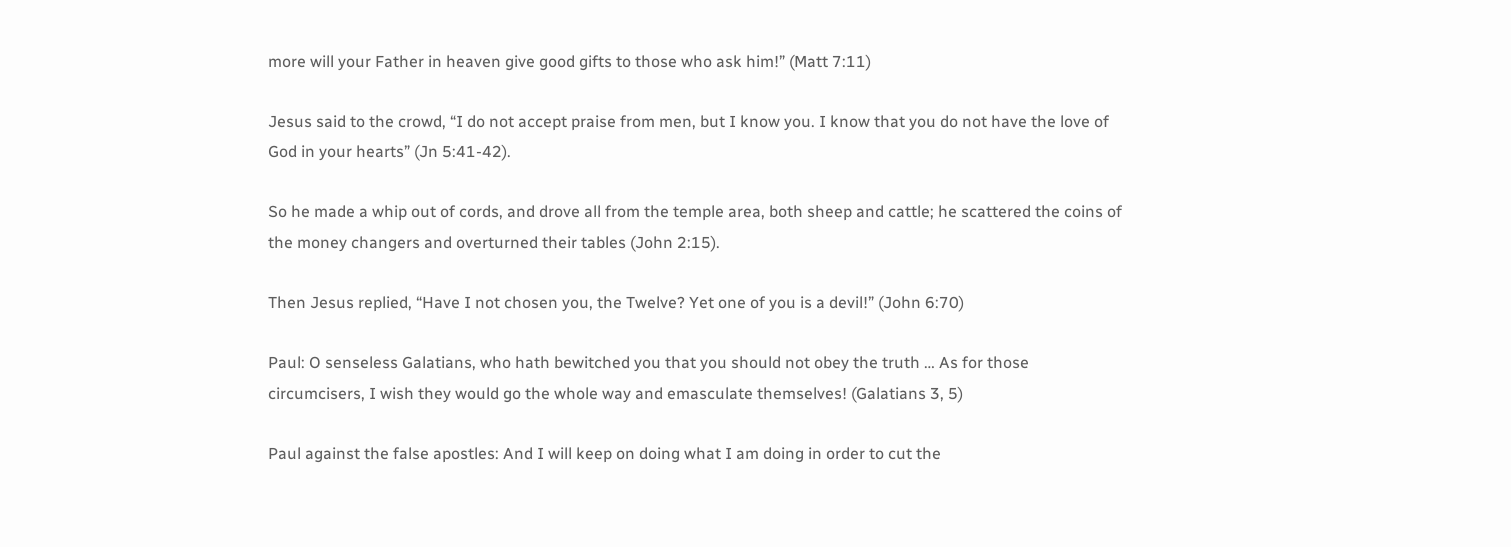more will your Father in heaven give good gifts to those who ask him!” (Matt 7:11)

Jesus said to the crowd, “I do not accept praise from men, but I know you. I know that you do not have the love of God in your hearts” (Jn 5:41-42).

So he made a whip out of cords, and drove all from the temple area, both sheep and cattle; he scattered the coins of the money changers and overturned their tables (John 2:15).

Then Jesus replied, “Have I not chosen you, the Twelve? Yet one of you is a devil!” (John 6:70)

Paul: O senseless Galatians, who hath bewitched you that you should not obey the truth … As for those circumcisers, I wish they would go the whole way and emasculate themselves! (Galatians 3, 5)

Paul against the false apostles: And I will keep on doing what I am doing in order to cut the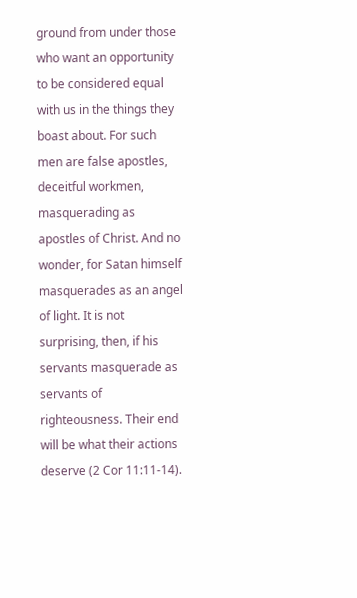ground from under those who want an opportunity to be considered equal with us in the things they boast about. For such men are false apostles, deceitful workmen, masquerading as apostles of Christ. And no wonder, for Satan himself masquerades as an angel of light. It is not surprising, then, if his servants masquerade as servants of righteousness. Their end will be what their actions deserve (2 Cor 11:11-14).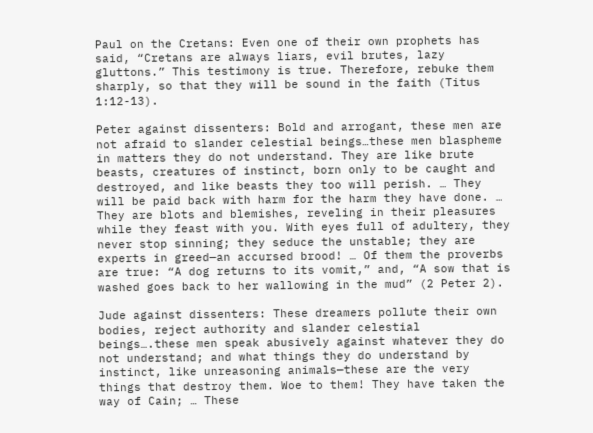Paul on the Cretans: Even one of their own prophets has said, “Cretans are always liars, evil brutes, lazy gluttons.” This testimony is true. Therefore, rebuke them sharply, so that they will be sound in the faith (Titus 1:12-13).

Peter against dissenters: Bold and arrogant, these men are not afraid to slander celestial beings…these men blaspheme in matters they do not understand. They are like brute beasts, creatures of instinct, born only to be caught and destroyed, and like beasts they too will perish. … They will be paid back with harm for the harm they have done. … They are blots and blemishes, reveling in their pleasures while they feast with you. With eyes full of adultery, they never stop sinning; they seduce the unstable; they are experts in greed—an accursed brood! … Of them the proverbs are true: “A dog returns to its vomit,” and, “A sow that is washed goes back to her wallowing in the mud” (2 Peter 2).

Jude against dissenters: These dreamers pollute their own bodies, reject authority and slander celestial beings….these men speak abusively against whatever they do not understand; and what things they do understand by instinct, like unreasoning animals—these are the very things that destroy them. Woe to them! They have taken the way of Cain; … These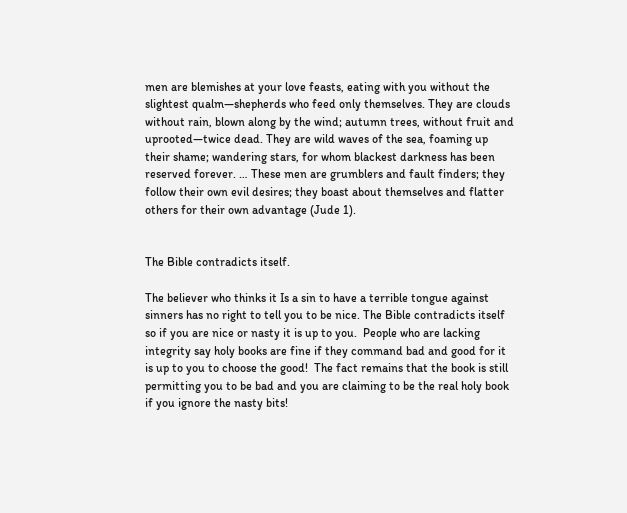men are blemishes at your love feasts, eating with you without the slightest qualm—shepherds who feed only themselves. They are clouds without rain, blown along by the wind; autumn trees, without fruit and uprooted—twice dead. They are wild waves of the sea, foaming up their shame; wandering stars, for whom blackest darkness has been reserved forever. … These men are grumblers and fault finders; they follow their own evil desires; they boast about themselves and flatter others for their own advantage (Jude 1).


The Bible contradicts itself.

The believer who thinks it Is a sin to have a terrible tongue against sinners has no right to tell you to be nice. The Bible contradicts itself so if you are nice or nasty it is up to you.  People who are lacking integrity say holy books are fine if they command bad and good for it is up to you to choose the good!  The fact remains that the book is still permitting you to be bad and you are claiming to be the real holy book if you ignore the nasty bits!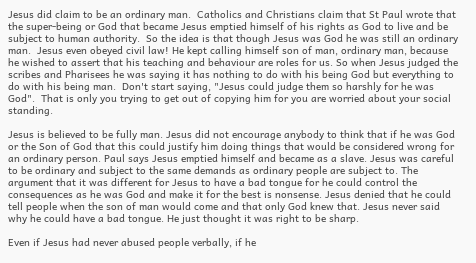Jesus did claim to be an ordinary man.  Catholics and Christians claim that St Paul wrote that the super-being or God that became Jesus emptied himself of his rights as God to live and be subject to human authority.  So the idea is that though Jesus was God he was still an ordinary man.  Jesus even obeyed civil law! He kept calling himself son of man, ordinary man, because he wished to assert that his teaching and behaviour are roles for us. So when Jesus judged the scribes and Pharisees he was saying it has nothing to do with his being God but everything to do with his being man.  Don't start saying, "Jesus could judge them so harshly for he was God".  That is only you trying to get out of copying him for you are worried about your social standing.

Jesus is believed to be fully man. Jesus did not encourage anybody to think that if he was God or the Son of God that this could justify him doing things that would be considered wrong for an ordinary person. Paul says Jesus emptied himself and became as a slave. Jesus was careful to be ordinary and subject to the same demands as ordinary people are subject to. The argument that it was different for Jesus to have a bad tongue for he could control the consequences as he was God and make it for the best is nonsense. Jesus denied that he could tell people when the son of man would come and that only God knew that. Jesus never said why he could have a bad tongue. He just thought it was right to be sharp.

Even if Jesus had never abused people verbally, if he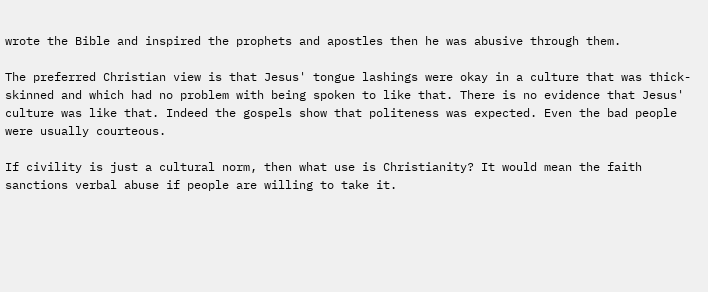wrote the Bible and inspired the prophets and apostles then he was abusive through them.

The preferred Christian view is that Jesus' tongue lashings were okay in a culture that was thick-skinned and which had no problem with being spoken to like that. There is no evidence that Jesus' culture was like that. Indeed the gospels show that politeness was expected. Even the bad people were usually courteous.

If civility is just a cultural norm, then what use is Christianity? It would mean the faith sanctions verbal abuse if people are willing to take it.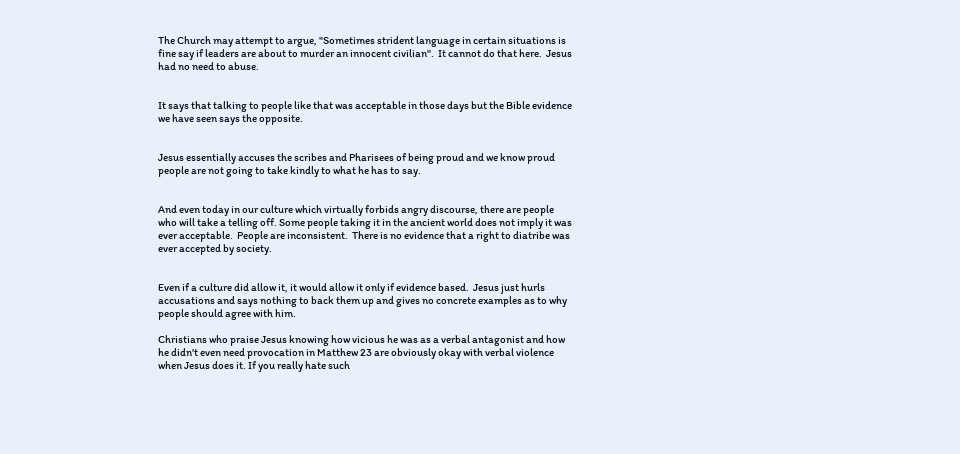The Church may attempt to argue, "Sometimes strident language in certain situations is fine say if leaders are about to murder an innocent civilian".  It cannot do that here.  Jesus had no need to abuse.


It says that talking to people like that was acceptable in those days but the Bible evidence we have seen says the opposite.


Jesus essentially accuses the scribes and Pharisees of being proud and we know proud people are not going to take kindly to what he has to say.


And even today in our culture which virtually forbids angry discourse, there are people who will take a telling off. Some people taking it in the ancient world does not imply it was ever acceptable.  People are inconsistent.  There is no evidence that a right to diatribe was ever accepted by society.


Even if a culture did allow it, it would allow it only if evidence based.  Jesus just hurls accusations and says nothing to back them up and gives no concrete examples as to why people should agree with him.

Christians who praise Jesus knowing how vicious he was as a verbal antagonist and how he didn't even need provocation in Matthew 23 are obviously okay with verbal violence when Jesus does it. If you really hate such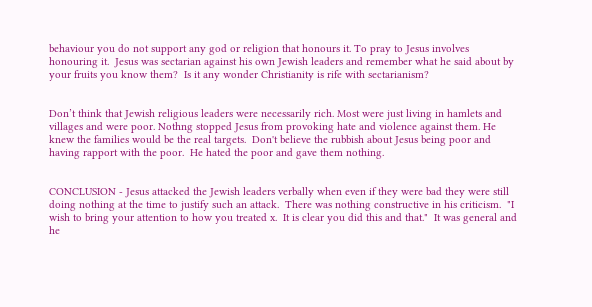behaviour you do not support any god or religion that honours it. To pray to Jesus involves honouring it.  Jesus was sectarian against his own Jewish leaders and remember what he said about by your fruits you know them?  Is it any wonder Christianity is rife with sectarianism?


Don’t think that Jewish religious leaders were necessarily rich. Most were just living in hamlets and villages and were poor. Nothng stopped Jesus from provoking hate and violence against them. He knew the families would be the real targets.  Don't believe the rubbish about Jesus being poor and having rapport with the poor.  He hated the poor and gave them nothing.


CONCLUSION - Jesus attacked the Jewish leaders verbally when even if they were bad they were still doing nothing at the time to justify such an attack.  There was nothing constructive in his criticism.  "I wish to bring your attention to how you treated x.  It is clear you did this and that."  It was general and he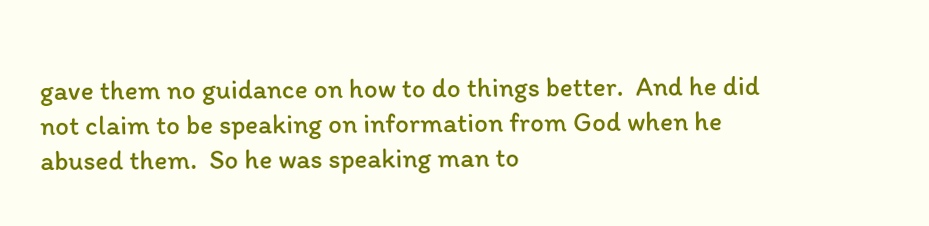gave them no guidance on how to do things better.  And he did not claim to be speaking on information from God when he abused them.  So he was speaking man to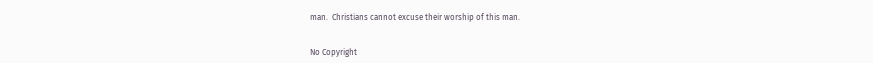man.  Christians cannot excuse their worship of this man.


No Copyright